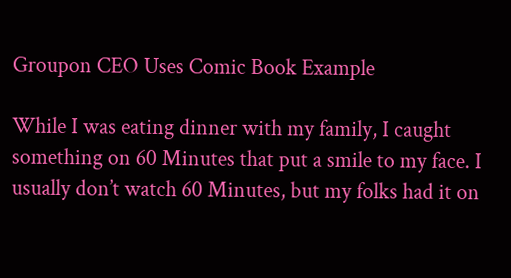Groupon CEO Uses Comic Book Example

While I was eating dinner with my family, I caught something on 60 Minutes that put a smile to my face. I usually don’t watch 60 Minutes, but my folks had it on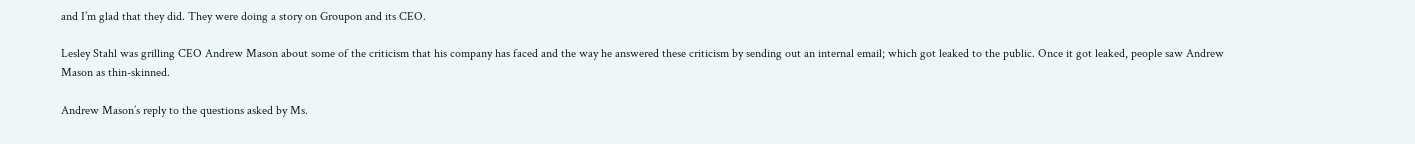and I’m glad that they did. They were doing a story on Groupon and its CEO.

Lesley Stahl was grilling CEO Andrew Mason about some of the criticism that his company has faced and the way he answered these criticism by sending out an internal email; which got leaked to the public. Once it got leaked, people saw Andrew Mason as thin-skinned.

Andrew Mason’s reply to the questions asked by Ms.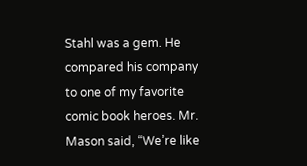Stahl was a gem. He compared his company to one of my favorite comic book heroes. Mr. Mason said, “We’re like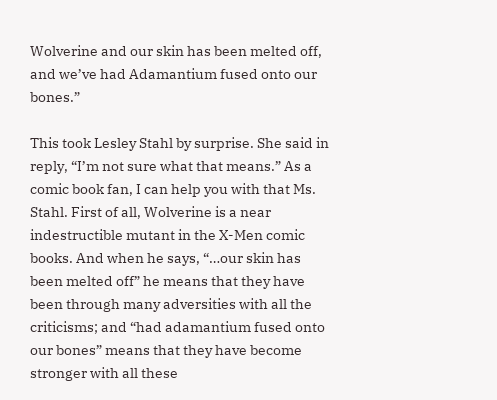Wolverine and our skin has been melted off, and we’ve had Adamantium fused onto our bones.”

This took Lesley Stahl by surprise. She said in reply, “I’m not sure what that means.” As a comic book fan, I can help you with that Ms. Stahl. First of all, Wolverine is a near indestructible mutant in the X-Men comic books. And when he says, “…our skin has been melted off” he means that they have been through many adversities with all the criticisms; and “had adamantium fused onto our bones” means that they have become stronger with all these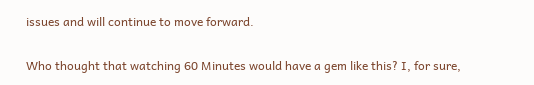issues and will continue to move forward.

Who thought that watching 60 Minutes would have a gem like this? I, for sure,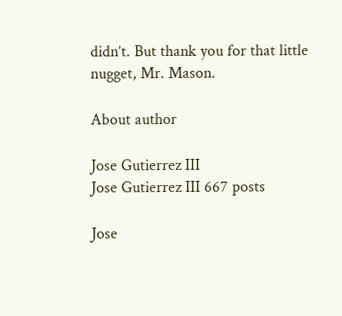didn’t. But thank you for that little nugget, Mr. Mason.

About author

Jose Gutierrez III
Jose Gutierrez III 667 posts

Jose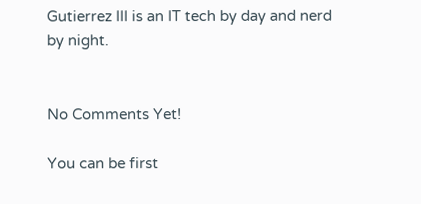Gutierrez III is an IT tech by day and nerd by night.


No Comments Yet!

You can be first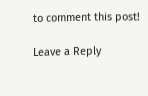to comment this post!

Leave a Reply